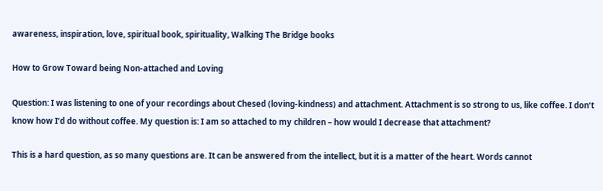awareness, inspiration, love, spiritual book, spirituality, Walking The Bridge books

How to Grow Toward being Non-attached and Loving

Question: I was listening to one of your recordings about Chesed (loving-kindness) and attachment. Attachment is so strong to us, like coffee. I don’t know how I’d do without coffee. My question is: I am so attached to my children – how would I decrease that attachment?

This is a hard question, as so many questions are. It can be answered from the intellect, but it is a matter of the heart. Words cannot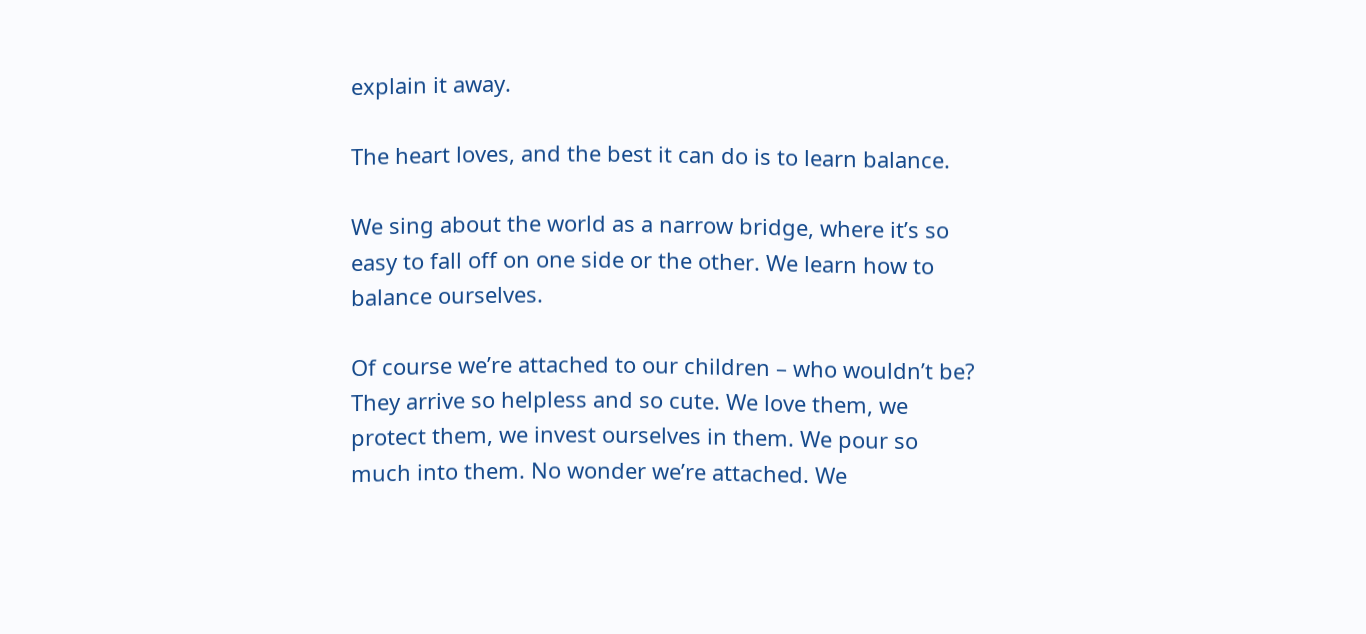explain it away.

The heart loves, and the best it can do is to learn balance.

We sing about the world as a narrow bridge, where it’s so easy to fall off on one side or the other. We learn how to balance ourselves.

Of course we’re attached to our children – who wouldn’t be? They arrive so helpless and so cute. We love them, we protect them, we invest ourselves in them. We pour so much into them. No wonder we’re attached. We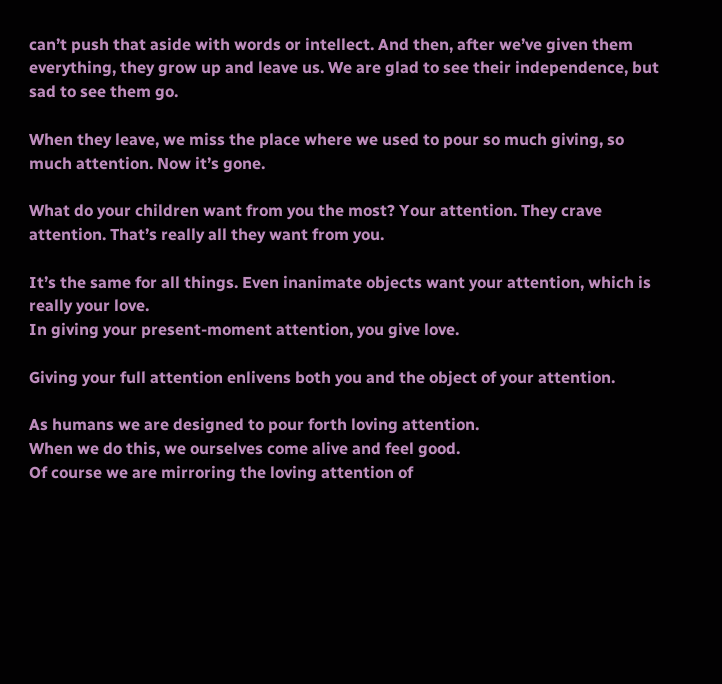can’t push that aside with words or intellect. And then, after we’ve given them everything, they grow up and leave us. We are glad to see their independence, but sad to see them go.

When they leave, we miss the place where we used to pour so much giving, so much attention. Now it’s gone.

What do your children want from you the most? Your attention. They crave attention. That’s really all they want from you.

It’s the same for all things. Even inanimate objects want your attention, which is really your love.
In giving your present-moment attention, you give love.

Giving your full attention enlivens both you and the object of your attention.

As humans we are designed to pour forth loving attention.
When we do this, we ourselves come alive and feel good.
Of course we are mirroring the loving attention of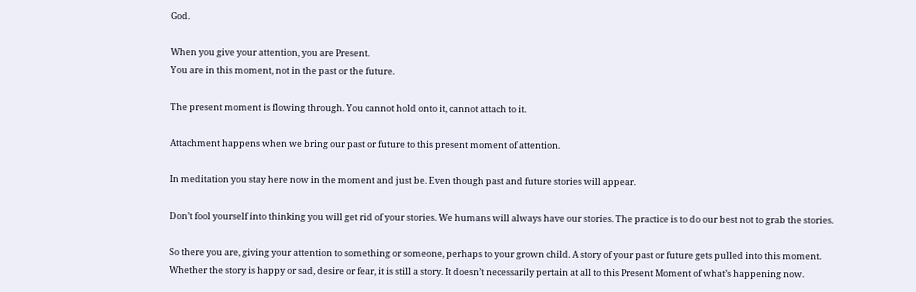God.

When you give your attention, you are Present.
You are in this moment, not in the past or the future.

The present moment is flowing through. You cannot hold onto it, cannot attach to it.

Attachment happens when we bring our past or future to this present moment of attention.

In meditation you stay here now in the moment and just be. Even though past and future stories will appear.

Don’t fool yourself into thinking you will get rid of your stories. We humans will always have our stories. The practice is to do our best not to grab the stories.

So there you are, giving your attention to something or someone, perhaps to your grown child. A story of your past or future gets pulled into this moment. Whether the story is happy or sad, desire or fear, it is still a story. It doesn’t necessarily pertain at all to this Present Moment of what’s happening now.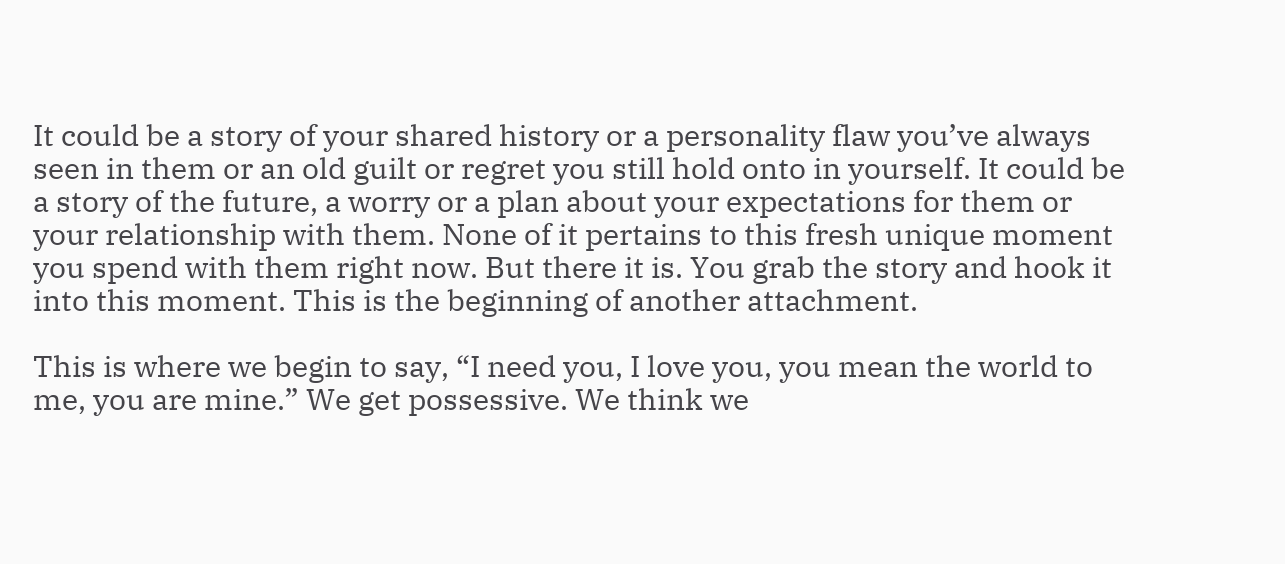It could be a story of your shared history or a personality flaw you’ve always seen in them or an old guilt or regret you still hold onto in yourself. It could be a story of the future, a worry or a plan about your expectations for them or your relationship with them. None of it pertains to this fresh unique moment you spend with them right now. But there it is. You grab the story and hook it into this moment. This is the beginning of another attachment.

This is where we begin to say, “I need you, I love you, you mean the world to me, you are mine.” We get possessive. We think we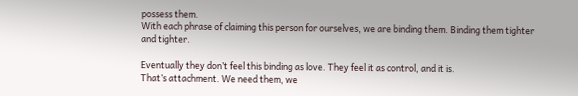possess them.
With each phrase of claiming this person for ourselves, we are binding them. Binding them tighter and tighter.

Eventually they don’t feel this binding as love. They feel it as control, and it is.
That’s attachment. We need them, we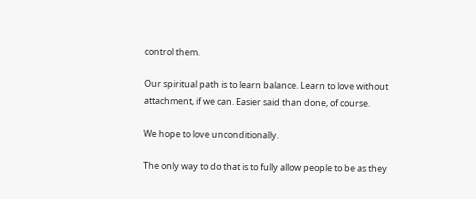control them.

Our spiritual path is to learn balance. Learn to love without attachment, if we can. Easier said than done, of course.

We hope to love unconditionally.

The only way to do that is to fully allow people to be as they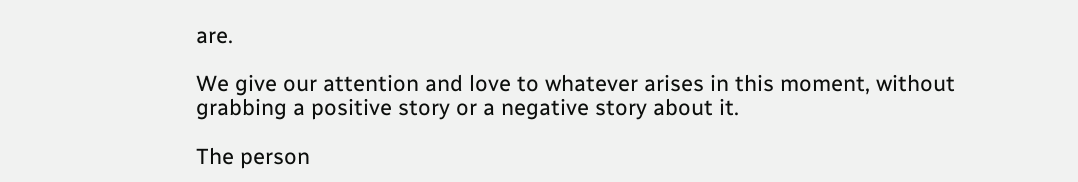are.

We give our attention and love to whatever arises in this moment, without grabbing a positive story or a negative story about it.

The person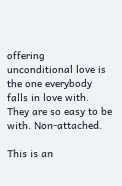offering unconditional love is the one everybody falls in love with. They are so easy to be with. Non-attached.

This is an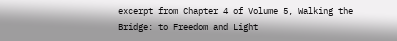excerpt from Chapter 4 of Volume 5, Walking the Bridge: to Freedom and Light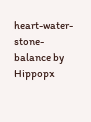heart-water-stone-balance by Hippopx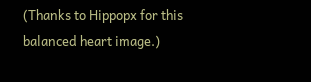(Thanks to Hippopx for this balanced heart image.)